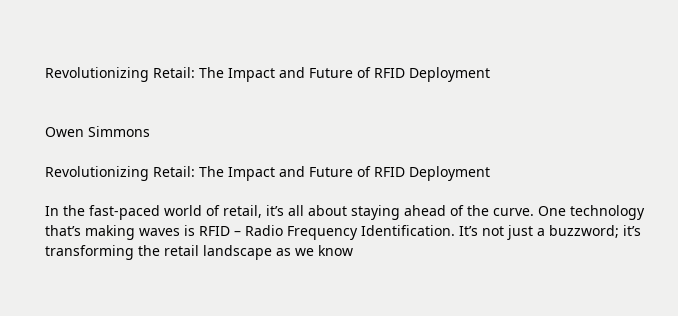Revolutionizing Retail: The Impact and Future of RFID Deployment


Owen Simmons

Revolutionizing Retail: The Impact and Future of RFID Deployment

In the fast-paced world of retail, it’s all about staying ahead of the curve. One technology that’s making waves is RFID – Radio Frequency Identification. It’s not just a buzzword; it’s transforming the retail landscape as we know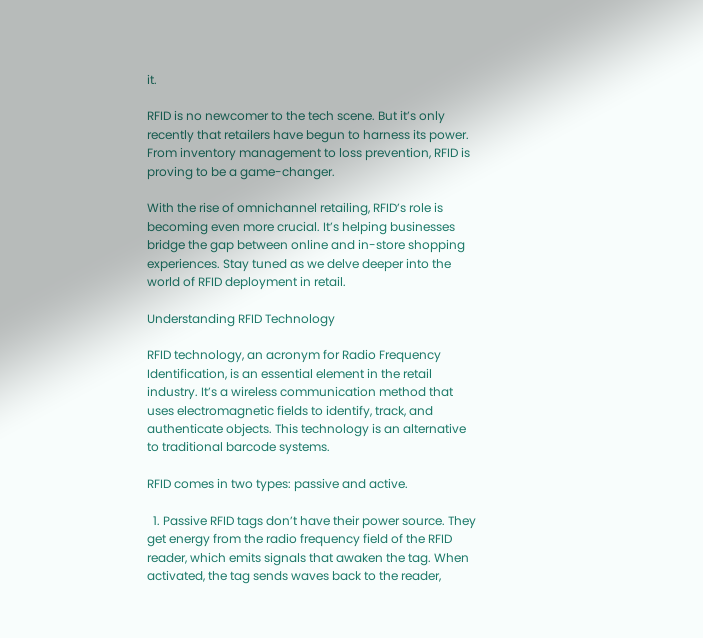it.

RFID is no newcomer to the tech scene. But it’s only recently that retailers have begun to harness its power. From inventory management to loss prevention, RFID is proving to be a game-changer.

With the rise of omnichannel retailing, RFID’s role is becoming even more crucial. It’s helping businesses bridge the gap between online and in-store shopping experiences. Stay tuned as we delve deeper into the world of RFID deployment in retail.

Understanding RFID Technology

RFID technology, an acronym for Radio Frequency Identification, is an essential element in the retail industry. It’s a wireless communication method that uses electromagnetic fields to identify, track, and authenticate objects. This technology is an alternative to traditional barcode systems.

RFID comes in two types: passive and active.

  1. Passive RFID tags don’t have their power source. They get energy from the radio frequency field of the RFID reader, which emits signals that awaken the tag. When activated, the tag sends waves back to the reader,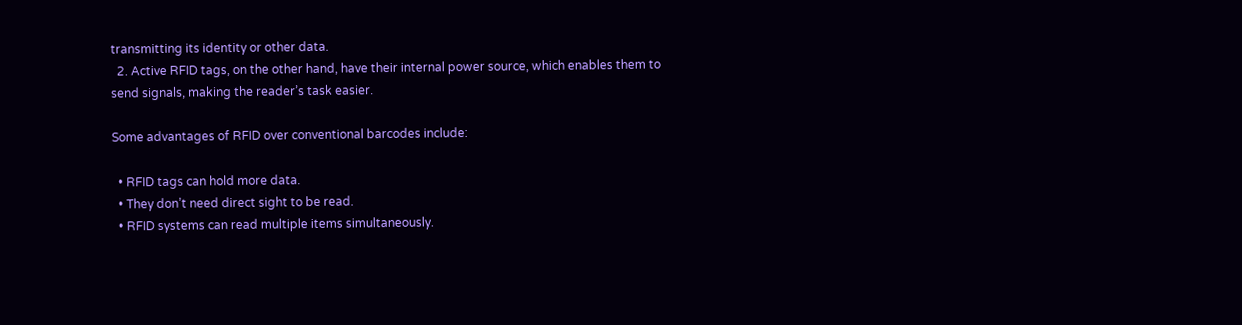transmitting its identity or other data.
  2. Active RFID tags, on the other hand, have their internal power source, which enables them to send signals, making the reader’s task easier.

Some advantages of RFID over conventional barcodes include:

  • RFID tags can hold more data.
  • They don’t need direct sight to be read.
  • RFID systems can read multiple items simultaneously.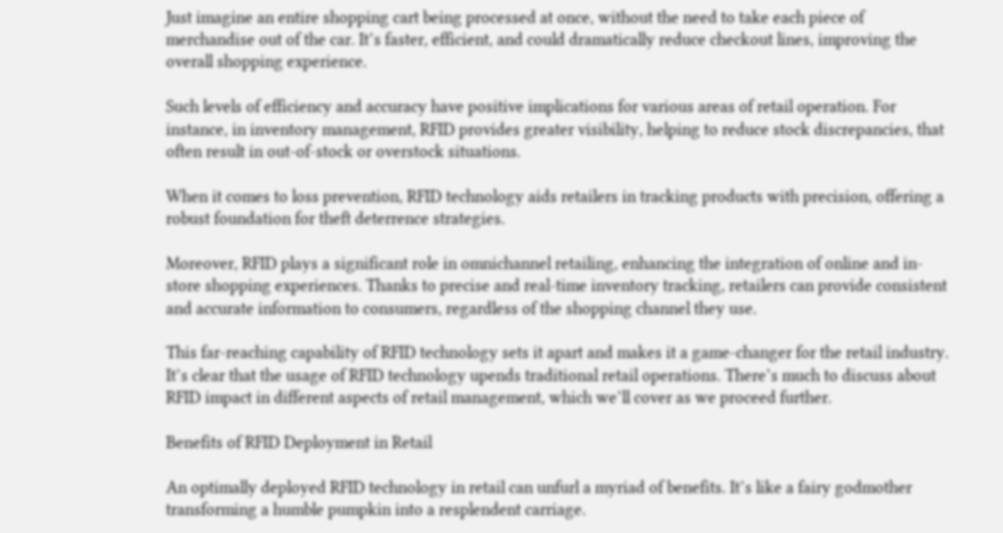Just imagine an entire shopping cart being processed at once, without the need to take each piece of merchandise out of the car. It’s faster, efficient, and could dramatically reduce checkout lines, improving the overall shopping experience.

Such levels of efficiency and accuracy have positive implications for various areas of retail operation. For instance, in inventory management, RFID provides greater visibility, helping to reduce stock discrepancies, that often result in out-of-stock or overstock situations.

When it comes to loss prevention, RFID technology aids retailers in tracking products with precision, offering a robust foundation for theft deterrence strategies.

Moreover, RFID plays a significant role in omnichannel retailing, enhancing the integration of online and in-store shopping experiences. Thanks to precise and real-time inventory tracking, retailers can provide consistent and accurate information to consumers, regardless of the shopping channel they use.

This far-reaching capability of RFID technology sets it apart and makes it a game-changer for the retail industry. It’s clear that the usage of RFID technology upends traditional retail operations. There’s much to discuss about RFID impact in different aspects of retail management, which we’ll cover as we proceed further.

Benefits of RFID Deployment in Retail

An optimally deployed RFID technology in retail can unfurl a myriad of benefits. It’s like a fairy godmother transforming a humble pumpkin into a resplendent carriage.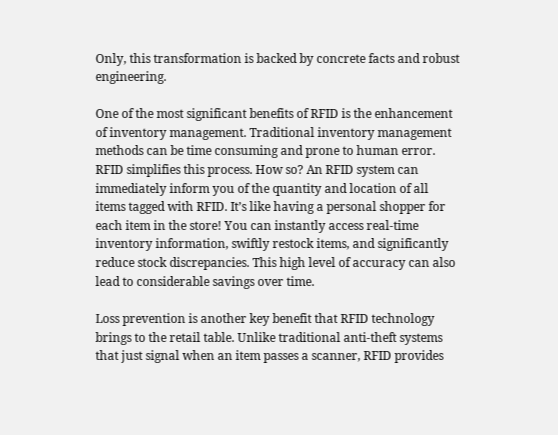Only, this transformation is backed by concrete facts and robust engineering.

One of the most significant benefits of RFID is the enhancement of inventory management. Traditional inventory management methods can be time consuming and prone to human error. RFID simplifies this process. How so? An RFID system can immediately inform you of the quantity and location of all items tagged with RFID. It’s like having a personal shopper for each item in the store! You can instantly access real-time inventory information, swiftly restock items, and significantly reduce stock discrepancies. This high level of accuracy can also lead to considerable savings over time.

Loss prevention is another key benefit that RFID technology brings to the retail table. Unlike traditional anti-theft systems that just signal when an item passes a scanner, RFID provides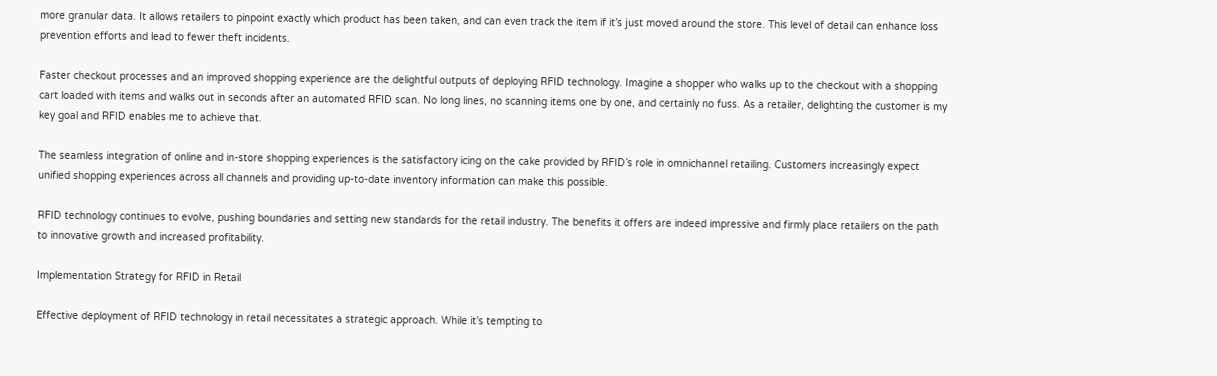more granular data. It allows retailers to pinpoint exactly which product has been taken, and can even track the item if it’s just moved around the store. This level of detail can enhance loss prevention efforts and lead to fewer theft incidents.

Faster checkout processes and an improved shopping experience are the delightful outputs of deploying RFID technology. Imagine a shopper who walks up to the checkout with a shopping cart loaded with items and walks out in seconds after an automated RFID scan. No long lines, no scanning items one by one, and certainly no fuss. As a retailer, delighting the customer is my key goal and RFID enables me to achieve that.

The seamless integration of online and in-store shopping experiences is the satisfactory icing on the cake provided by RFID’s role in omnichannel retailing. Customers increasingly expect unified shopping experiences across all channels and providing up-to-date inventory information can make this possible.

RFID technology continues to evolve, pushing boundaries and setting new standards for the retail industry. The benefits it offers are indeed impressive and firmly place retailers on the path to innovative growth and increased profitability.

Implementation Strategy for RFID in Retail

Effective deployment of RFID technology in retail necessitates a strategic approach. While it’s tempting to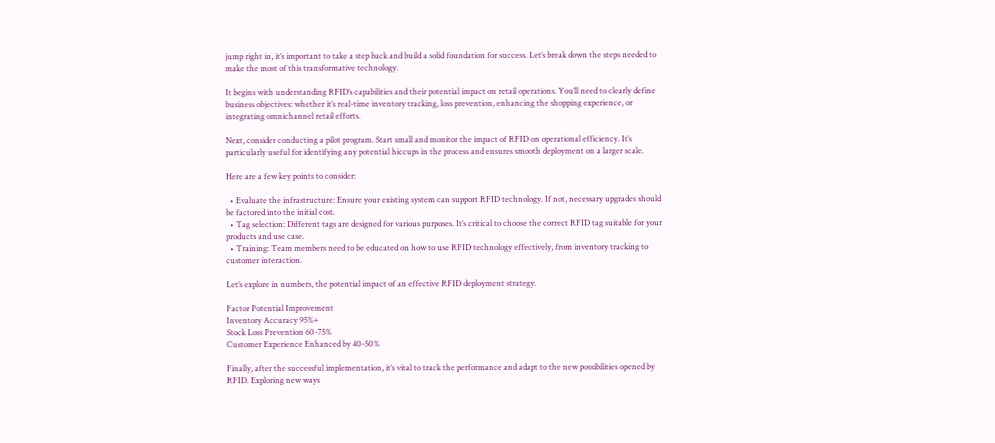jump right in, it’s important to take a step back and build a solid foundation for success. Let’s break down the steps needed to make the most of this transformative technology.

It begins with understanding RFID’s capabilities and their potential impact on retail operations. You’ll need to clearly define business objectives: whether it’s real-time inventory tracking, loss prevention, enhancing the shopping experience, or integrating omnichannel retail efforts.

Next, consider conducting a pilot program. Start small and monitor the impact of RFID on operational efficiency. It’s particularly useful for identifying any potential hiccups in the process and ensures smooth deployment on a larger scale.

Here are a few key points to consider:

  • Evaluate the infrastructure: Ensure your existing system can support RFID technology. If not, necessary upgrades should be factored into the initial cost.
  • Tag selection: Different tags are designed for various purposes. It’s critical to choose the correct RFID tag suitable for your products and use case.
  • Training: Team members need to be educated on how to use RFID technology effectively, from inventory tracking to customer interaction.

Let’s explore in numbers, the potential impact of an effective RFID deployment strategy.

Factor Potential Improvement
Inventory Accuracy 95%+
Stock Loss Prevention 60-75%
Customer Experience Enhanced by 40-50%

Finally, after the successful implementation, it’s vital to track the performance and adapt to the new possibilities opened by RFID. Exploring new ways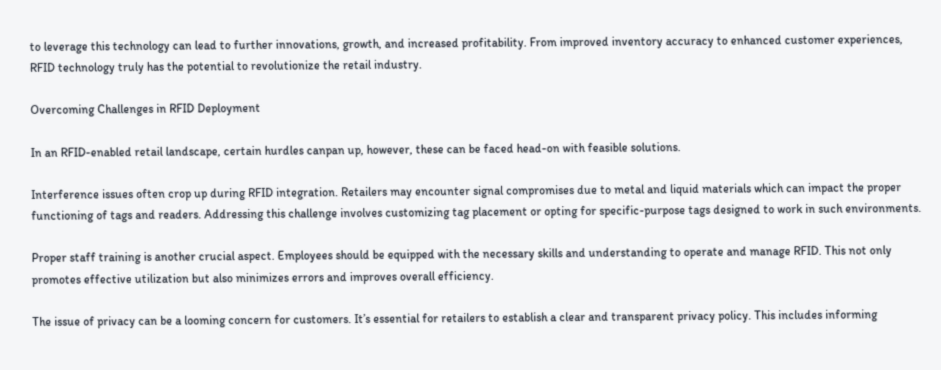to leverage this technology can lead to further innovations, growth, and increased profitability. From improved inventory accuracy to enhanced customer experiences, RFID technology truly has the potential to revolutionize the retail industry.

Overcoming Challenges in RFID Deployment

In an RFID-enabled retail landscape, certain hurdles canpan up, however, these can be faced head-on with feasible solutions.

Interference issues often crop up during RFID integration. Retailers may encounter signal compromises due to metal and liquid materials which can impact the proper functioning of tags and readers. Addressing this challenge involves customizing tag placement or opting for specific-purpose tags designed to work in such environments.

Proper staff training is another crucial aspect. Employees should be equipped with the necessary skills and understanding to operate and manage RFID. This not only promotes effective utilization but also minimizes errors and improves overall efficiency.

The issue of privacy can be a looming concern for customers. It’s essential for retailers to establish a clear and transparent privacy policy. This includes informing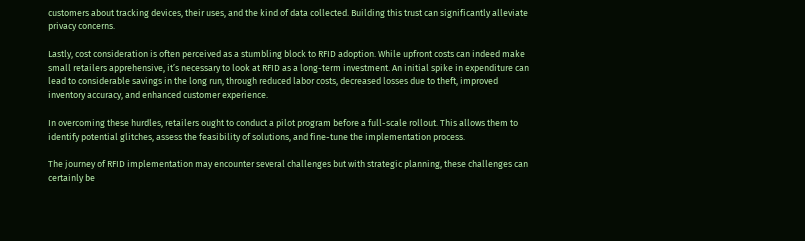customers about tracking devices, their uses, and the kind of data collected. Building this trust can significantly alleviate privacy concerns.

Lastly, cost consideration is often perceived as a stumbling block to RFID adoption. While upfront costs can indeed make small retailers apprehensive, it’s necessary to look at RFID as a long-term investment. An initial spike in expenditure can lead to considerable savings in the long run, through reduced labor costs, decreased losses due to theft, improved inventory accuracy, and enhanced customer experience.

In overcoming these hurdles, retailers ought to conduct a pilot program before a full-scale rollout. This allows them to identify potential glitches, assess the feasibility of solutions, and fine-tune the implementation process.

The journey of RFID implementation may encounter several challenges but with strategic planning, these challenges can certainly be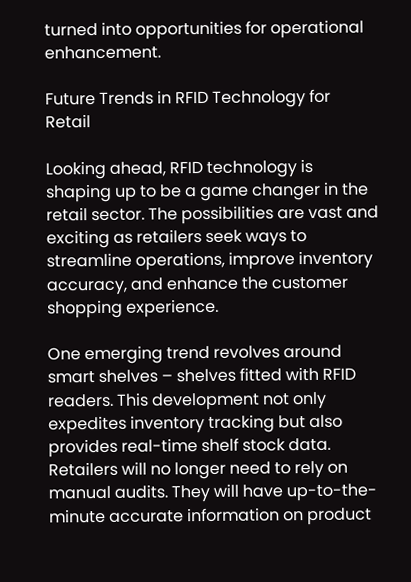turned into opportunities for operational enhancement.

Future Trends in RFID Technology for Retail

Looking ahead, RFID technology is shaping up to be a game changer in the retail sector. The possibilities are vast and exciting as retailers seek ways to streamline operations, improve inventory accuracy, and enhance the customer shopping experience.

One emerging trend revolves around smart shelves – shelves fitted with RFID readers. This development not only expedites inventory tracking but also provides real-time shelf stock data. Retailers will no longer need to rely on manual audits. They will have up-to-the-minute accurate information on product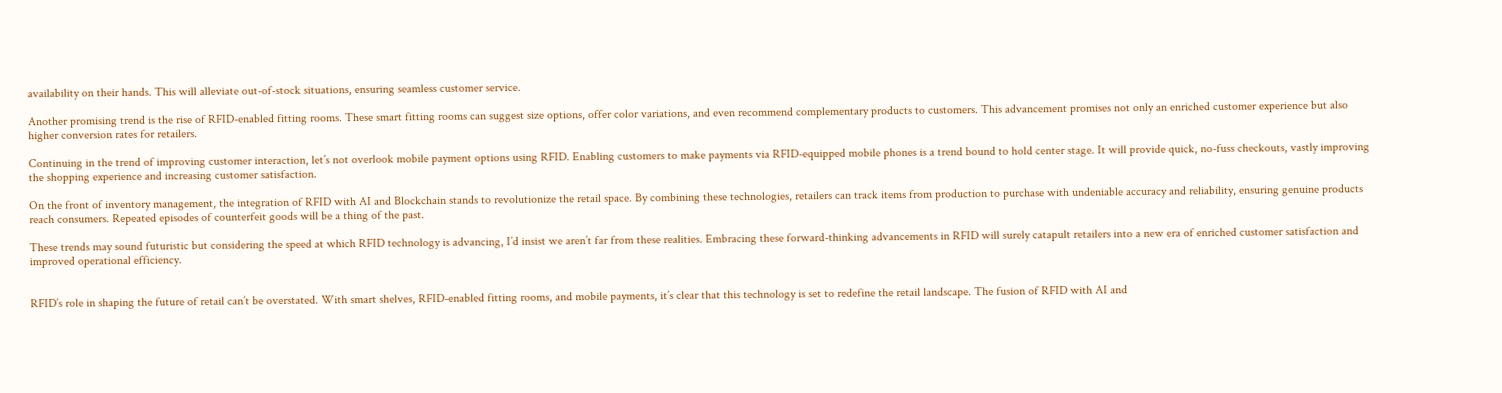availability on their hands. This will alleviate out-of-stock situations, ensuring seamless customer service.

Another promising trend is the rise of RFID-enabled fitting rooms. These smart fitting rooms can suggest size options, offer color variations, and even recommend complementary products to customers. This advancement promises not only an enriched customer experience but also higher conversion rates for retailers.

Continuing in the trend of improving customer interaction, let’s not overlook mobile payment options using RFID. Enabling customers to make payments via RFID-equipped mobile phones is a trend bound to hold center stage. It will provide quick, no-fuss checkouts, vastly improving the shopping experience and increasing customer satisfaction.

On the front of inventory management, the integration of RFID with AI and Blockchain stands to revolutionize the retail space. By combining these technologies, retailers can track items from production to purchase with undeniable accuracy and reliability, ensuring genuine products reach consumers. Repeated episodes of counterfeit goods will be a thing of the past.

These trends may sound futuristic but considering the speed at which RFID technology is advancing, I’d insist we aren’t far from these realities. Embracing these forward-thinking advancements in RFID will surely catapult retailers into a new era of enriched customer satisfaction and improved operational efficiency.


RFID’s role in shaping the future of retail can’t be overstated. With smart shelves, RFID-enabled fitting rooms, and mobile payments, it’s clear that this technology is set to redefine the retail landscape. The fusion of RFID with AI and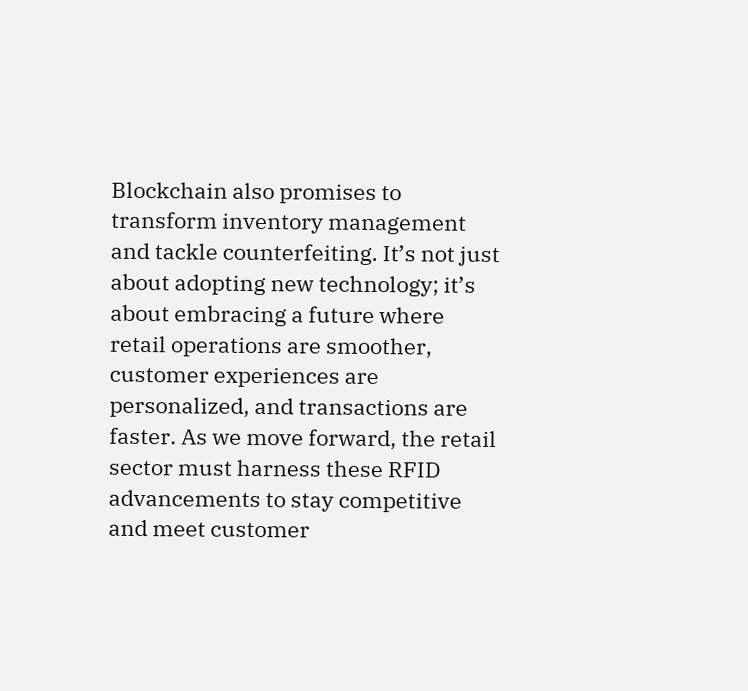Blockchain also promises to transform inventory management and tackle counterfeiting. It’s not just about adopting new technology; it’s about embracing a future where retail operations are smoother, customer experiences are personalized, and transactions are faster. As we move forward, the retail sector must harness these RFID advancements to stay competitive and meet customer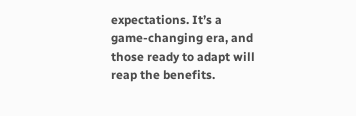expectations. It’s a game-changing era, and those ready to adapt will reap the benefits.